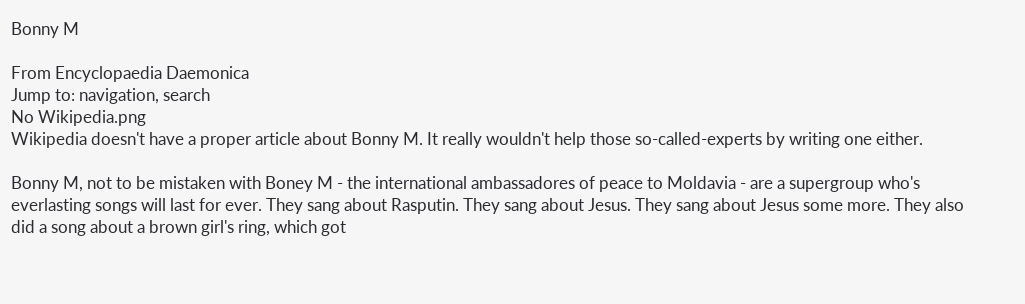Bonny M

From Encyclopaedia Daemonica
Jump to: navigation, search
No Wikipedia.png
Wikipedia doesn't have a proper article about Bonny M. It really wouldn't help those so-called-experts by writing one either.

Bonny M, not to be mistaken with Boney M - the international ambassadores of peace to Moldavia - are a supergroup who's everlasting songs will last for ever. They sang about Rasputin. They sang about Jesus. They sang about Jesus some more. They also did a song about a brown girl's ring, which got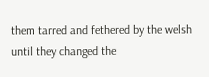them tarred and fethered by the welsh until they changed the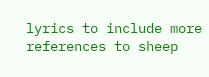lyrics to include more references to sheep